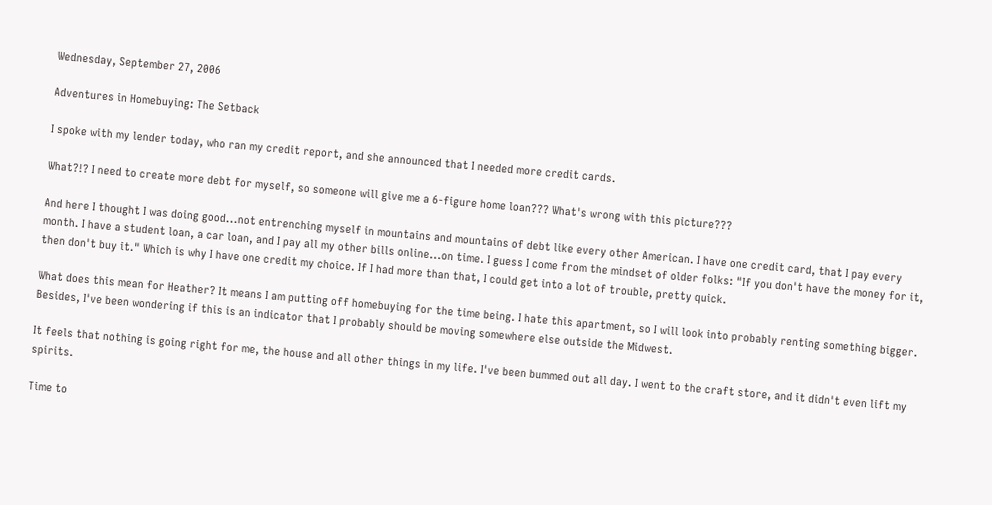Wednesday, September 27, 2006

Adventures in Homebuying: The Setback

I spoke with my lender today, who ran my credit report, and she announced that I needed more credit cards.

What?!? I need to create more debt for myself, so someone will give me a 6-figure home loan??? What's wrong with this picture???

And here I thought I was doing good...not entrenching myself in mountains and mountains of debt like every other American. I have one credit card, that I pay every month. I have a student loan, a car loan, and I pay all my other bills online...on time. I guess I come from the mindset of older folks: "If you don't have the money for it, then don't buy it." Which is why I have one credit my choice. If I had more than that, I could get into a lot of trouble, pretty quick.

What does this mean for Heather? It means I am putting off homebuying for the time being. I hate this apartment, so I will look into probably renting something bigger. Besides, I've been wondering if this is an indicator that I probably should be moving somewhere else outside the Midwest.

It feels that nothing is going right for me, the house and all other things in my life. I've been bummed out all day. I went to the craft store, and it didn't even lift my spirits.

Time to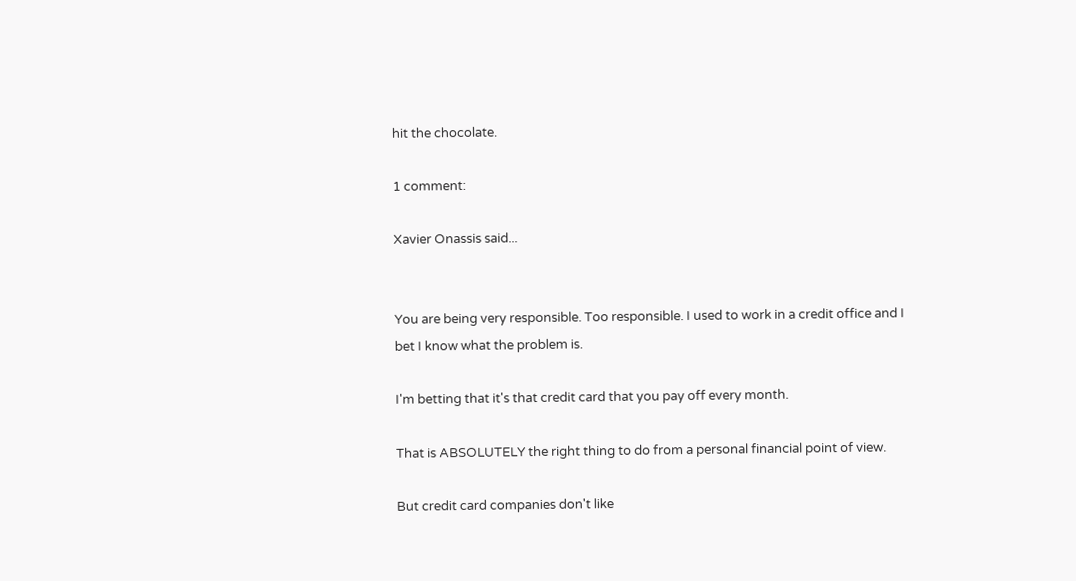hit the chocolate.

1 comment:

Xavier Onassis said...


You are being very responsible. Too responsible. I used to work in a credit office and I bet I know what the problem is.

I'm betting that it's that credit card that you pay off every month.

That is ABSOLUTELY the right thing to do from a personal financial point of view.

But credit card companies don't like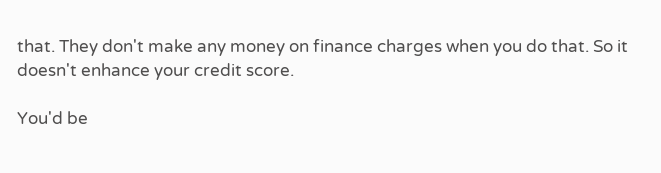that. They don't make any money on finance charges when you do that. So it doesn't enhance your credit score.

You'd be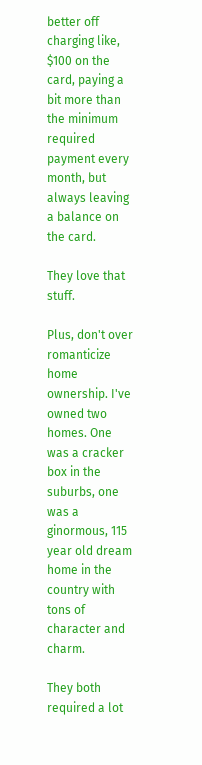better off charging like, $100 on the card, paying a bit more than the minimum required payment every month, but always leaving a balance on the card.

They love that stuff.

Plus, don't over romanticize home ownership. I've owned two homes. One was a cracker box in the suburbs, one was a ginormous, 115 year old dream home in the country with tons of character and charm.

They both required a lot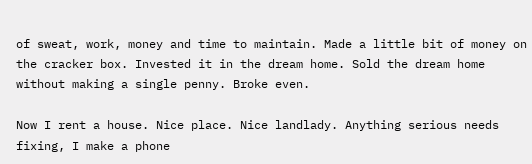of sweat, work, money and time to maintain. Made a little bit of money on the cracker box. Invested it in the dream home. Sold the dream home without making a single penny. Broke even.

Now I rent a house. Nice place. Nice landlady. Anything serious needs fixing, I make a phone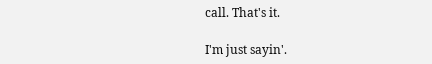call. That's it.

I'm just sayin'.